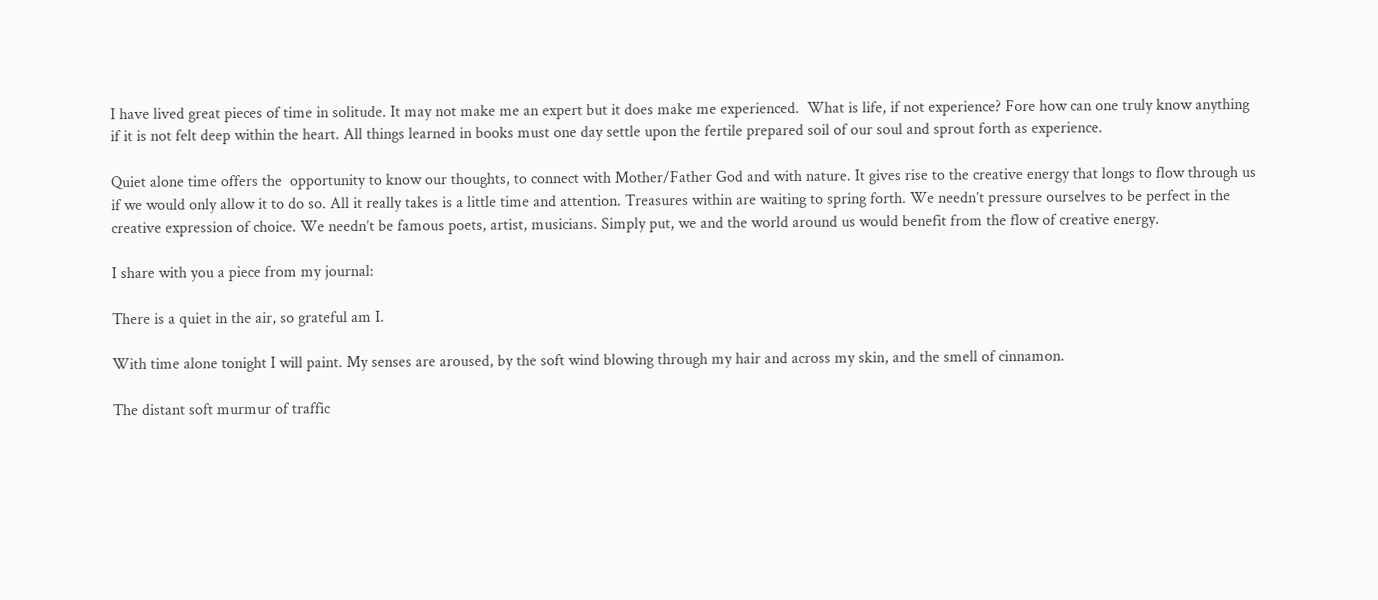I have lived great pieces of time in solitude. It may not make me an expert but it does make me experienced.  What is life, if not experience? Fore how can one truly know anything if it is not felt deep within the heart. All things learned in books must one day settle upon the fertile prepared soil of our soul and sprout forth as experience.

Quiet alone time offers the  opportunity to know our thoughts, to connect with Mother/Father God and with nature. It gives rise to the creative energy that longs to flow through us if we would only allow it to do so. All it really takes is a little time and attention. Treasures within are waiting to spring forth. We needn’t pressure ourselves to be perfect in the creative expression of choice. We needn’t be famous poets, artist, musicians. Simply put, we and the world around us would benefit from the flow of creative energy.

I share with you a piece from my journal:

There is a quiet in the air, so grateful am I.

With time alone tonight I will paint. My senses are aroused, by the soft wind blowing through my hair and across my skin, and the smell of cinnamon.

The distant soft murmur of traffic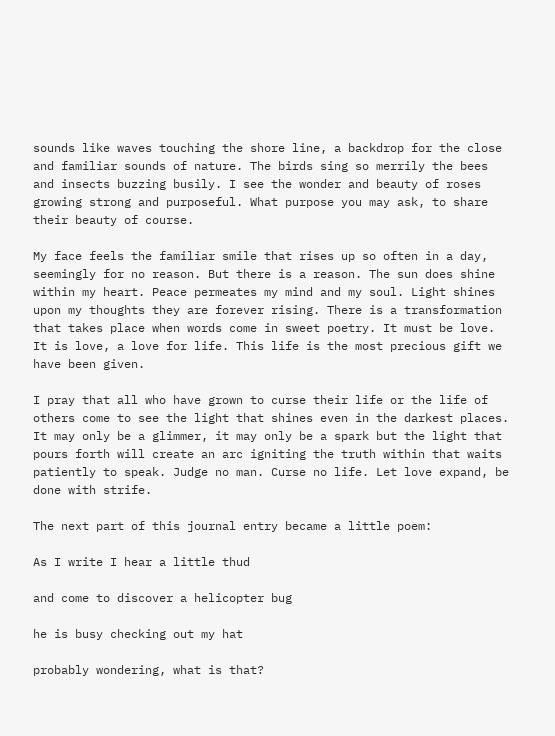sounds like waves touching the shore line, a backdrop for the close and familiar sounds of nature. The birds sing so merrily the bees and insects buzzing busily. I see the wonder and beauty of roses growing strong and purposeful. What purpose you may ask, to share their beauty of course.

My face feels the familiar smile that rises up so often in a day, seemingly for no reason. But there is a reason. The sun does shine within my heart. Peace permeates my mind and my soul. Light shines upon my thoughts they are forever rising. There is a transformation that takes place when words come in sweet poetry. It must be love. It is love, a love for life. This life is the most precious gift we have been given.

I pray that all who have grown to curse their life or the life of others come to see the light that shines even in the darkest places. It may only be a glimmer, it may only be a spark but the light that pours forth will create an arc igniting the truth within that waits patiently to speak. Judge no man. Curse no life. Let love expand, be done with strife.

The next part of this journal entry became a little poem:

As I write I hear a little thud

and come to discover a helicopter bug

he is busy checking out my hat

probably wondering, what is that?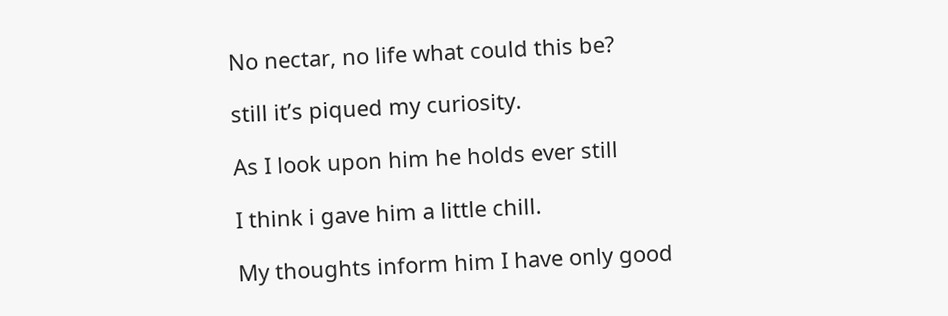No nectar, no life what could this be?

still it’s piqued my curiosity.

As I look upon him he holds ever still

I think i gave him a little chill.

My thoughts inform him I have only good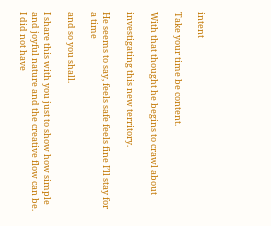intent

Take your time be content.

With that thought he begins to crawl about

investigating this new territory.

He seems to say, feels safe feels fine I’ll stay for a time

and so you shall.

I share this with you just to show how simple and joyful nature and the creative flow can be. I did not have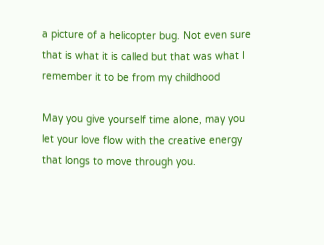a picture of a helicopter bug. Not even sure that is what it is called but that was what I remember it to be from my childhood

May you give yourself time alone, may you let your love flow with the creative energy that longs to move through you.